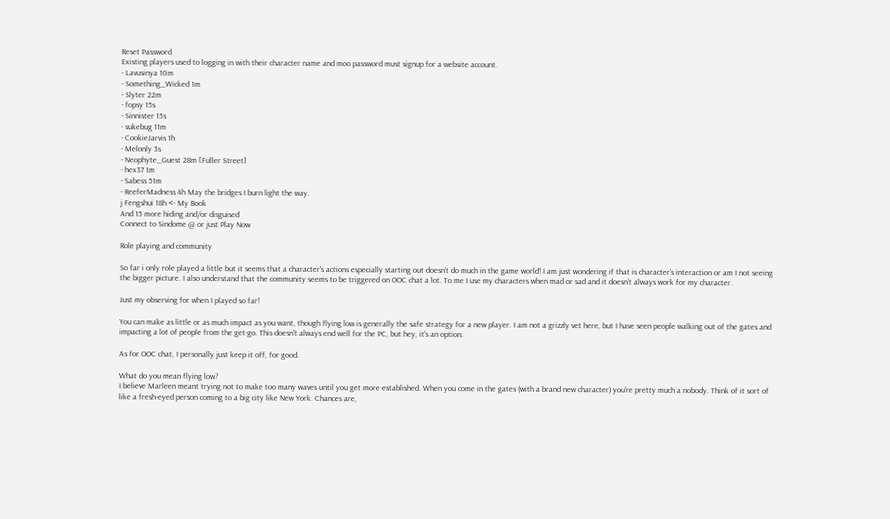Reset Password
Existing players used to logging in with their character name and moo password must signup for a website account.
- Lavusinya 10m
- Something_Wicked 1m
- Slyter 22m
- fopsy 15s
- Sinnister 15s
- sukebug 11m
- CookieJarvis 1h
- Melonly 3s
- Neophyte_Guest 28m [Fuller Street]
- hex37 1m
- Sabess 51m
- ReeferMadness 4h May the bridges I burn light the way.
j Fengshui 18h <- My Book
And 15 more hiding and/or disguised
Connect to Sindome @ or just Play Now

Role playing and community

So far i only role played a little but it seems that a character's actions especially starting out doesn't do much in the game world! I am just wondering if that is character's interaction or am I not seeing the bigger picture. I also understand that the community seems to be triggered on OOC chat a lot. To me I use my characters when mad or sad and it doesn't always work for my character.

Just my observing for when I played so far!

You can make as little or as much impact as you want, though flying low is generally the safe strategy for a new player. I am not a grizzly vet here, but I have seen people walking out of the gates and impacting a lot of people from the get-go. This doesn't always end well for the PC, but hey, it's an option.

As for OOC chat, I personally just keep it off, for good.

What do you mean flying low?
I believe Marleen meant trying not to make too many waves until you get more established. When you come in the gates (with a brand new character) you're pretty much a nobody. Think of it sort of like a fresh-eyed person coming to a big city like New York. Chances are,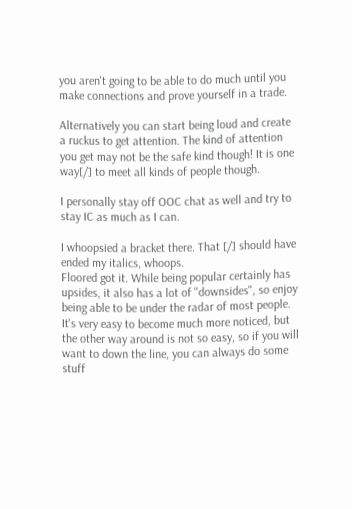you aren't going to be able to do much until you make connections and prove yourself in a trade.

Alternatively you can start being loud and create a ruckus to get attention. The kind of attention you get may not be the safe kind though! It is one way[/] to meet all kinds of people though.

I personally stay off OOC chat as well and try to stay IC as much as I can.

I whoopsied a bracket there. That [/] should have ended my italics, whoops.
Floored got it. While being popular certainly has upsides, it also has a lot of "downsides", so enjoy being able to be under the radar of most people. It's very easy to become much more noticed, but the other way around is not so easy, so if you will want to down the line, you can always do some stuff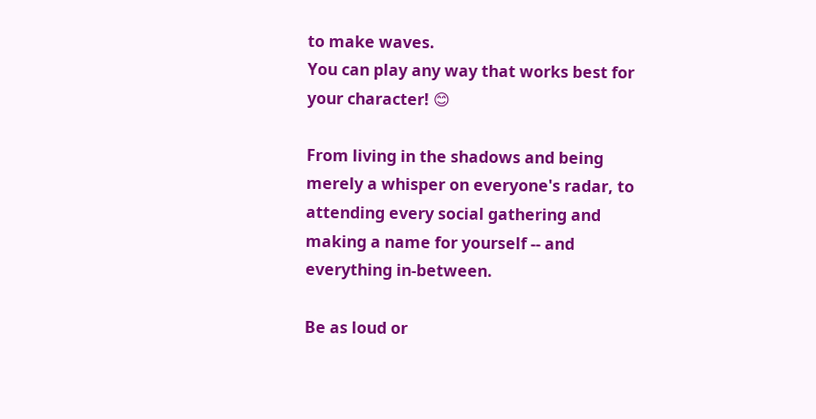to make waves.
You can play any way that works best for your character! 😊

From living in the shadows and being merely a whisper on everyone's radar, to attending every social gathering and making a name for yourself -- and everything in-between.

Be as loud or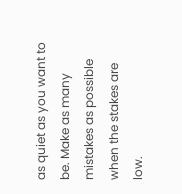as quiet as you want to be. Make as many mistakes as possible when the stakes are low.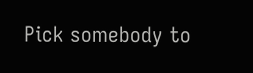Pick somebody to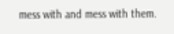mess with and mess with them.